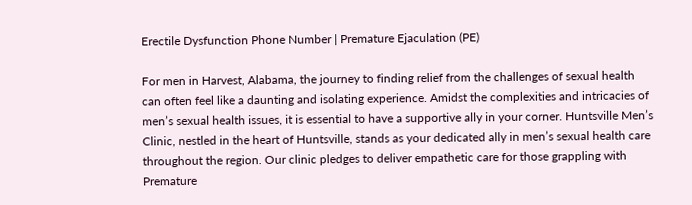Erectile Dysfunction Phone Number | Premature Ejaculation (PE)

For men in Harvest, Alabama, the journey to finding relief from the challenges of sexual health can often feel like a daunting and isolating experience. Amidst the complexities and intricacies of men’s sexual health issues, it is essential to have a supportive ally in your corner. Huntsville Men’s Clinic, nestled in the heart of Huntsville, stands as your dedicated ally in men’s sexual health care throughout the region. Our clinic pledges to deliver empathetic care for those grappling with Premature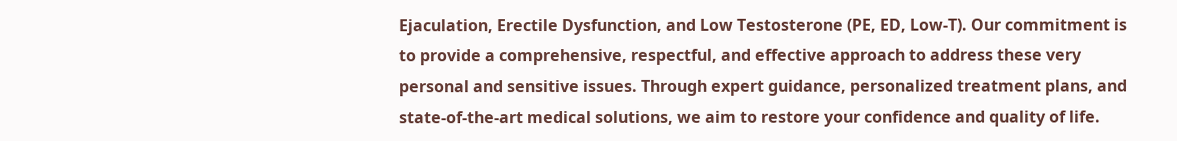Ejaculation, Erectile Dysfunction, and Low Testosterone (PE, ED, Low-T). Our commitment is to provide a comprehensive, respectful, and effective approach to address these very personal and sensitive issues. Through expert guidance, personalized treatment plans, and state-of-the-art medical solutions, we aim to restore your confidence and quality of life.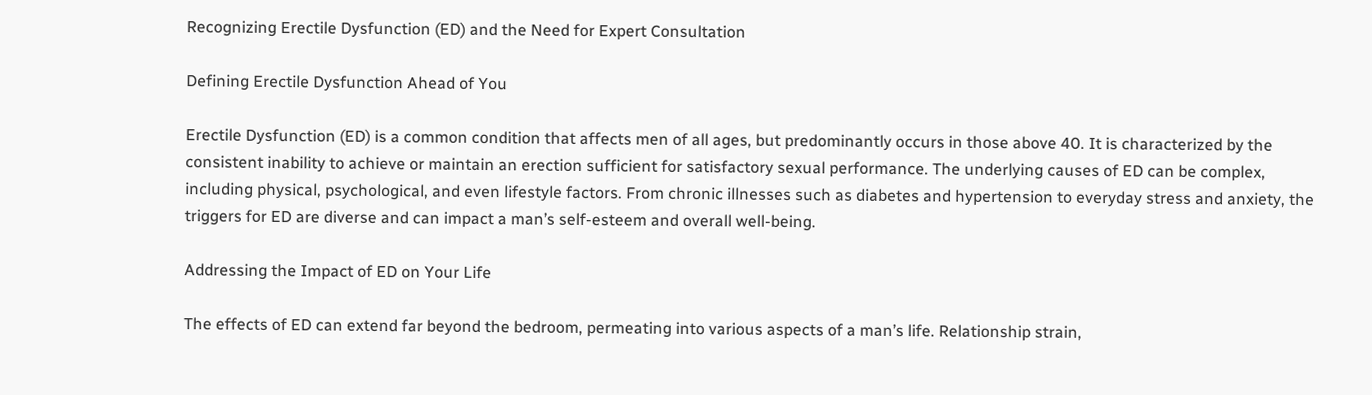Recognizing Erectile Dysfunction (ED) and the Need for Expert Consultation

Defining Erectile Dysfunction Ahead of You

Erectile Dysfunction (ED) is a common condition that affects men of all ages, but predominantly occurs in those above 40. It is characterized by the consistent inability to achieve or maintain an erection sufficient for satisfactory sexual performance. The underlying causes of ED can be complex, including physical, psychological, and even lifestyle factors. From chronic illnesses such as diabetes and hypertension to everyday stress and anxiety, the triggers for ED are diverse and can impact a man’s self-esteem and overall well-being.

Addressing the Impact of ED on Your Life

The effects of ED can extend far beyond the bedroom, permeating into various aspects of a man’s life. Relationship strain,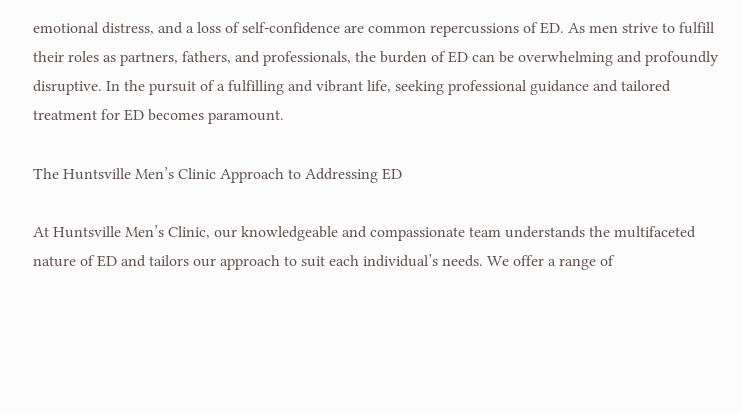emotional distress, and a loss of self-confidence are common repercussions of ED. As men strive to fulfill their roles as partners, fathers, and professionals, the burden of ED can be overwhelming and profoundly disruptive. In the pursuit of a fulfilling and vibrant life, seeking professional guidance and tailored treatment for ED becomes paramount.

The Huntsville Men’s Clinic Approach to Addressing ED

At Huntsville Men’s Clinic, our knowledgeable and compassionate team understands the multifaceted nature of ED and tailors our approach to suit each individual’s needs. We offer a range of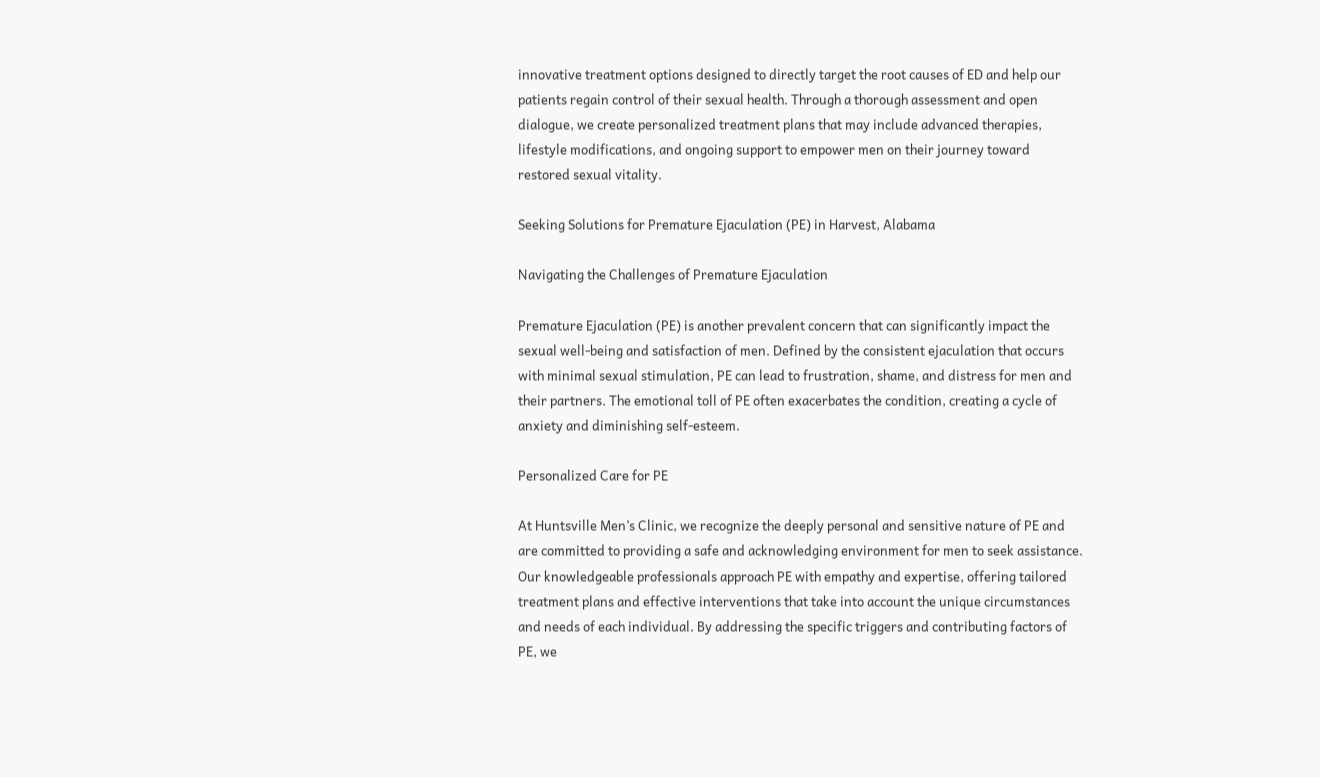innovative treatment options designed to directly target the root causes of ED and help our patients regain control of their sexual health. Through a thorough assessment and open dialogue, we create personalized treatment plans that may include advanced therapies, lifestyle modifications, and ongoing support to empower men on their journey toward restored sexual vitality.

Seeking Solutions for Premature Ejaculation (PE) in Harvest, Alabama

Navigating the Challenges of Premature Ejaculation

Premature Ejaculation (PE) is another prevalent concern that can significantly impact the sexual well-being and satisfaction of men. Defined by the consistent ejaculation that occurs with minimal sexual stimulation, PE can lead to frustration, shame, and distress for men and their partners. The emotional toll of PE often exacerbates the condition, creating a cycle of anxiety and diminishing self-esteem.

Personalized Care for PE

At Huntsville Men’s Clinic, we recognize the deeply personal and sensitive nature of PE and are committed to providing a safe and acknowledging environment for men to seek assistance. Our knowledgeable professionals approach PE with empathy and expertise, offering tailored treatment plans and effective interventions that take into account the unique circumstances and needs of each individual. By addressing the specific triggers and contributing factors of PE, we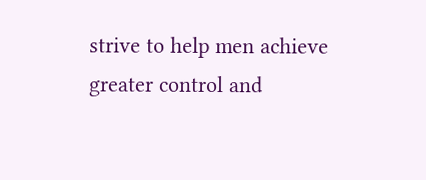strive to help men achieve greater control and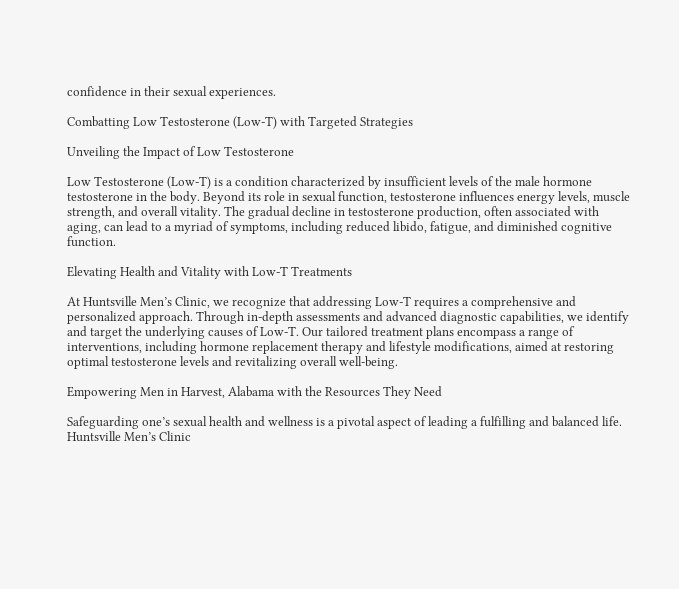confidence in their sexual experiences.

Combatting Low Testosterone (Low-T) with Targeted Strategies

Unveiling the Impact of Low Testosterone

Low Testosterone (Low-T) is a condition characterized by insufficient levels of the male hormone testosterone in the body. Beyond its role in sexual function, testosterone influences energy levels, muscle strength, and overall vitality. The gradual decline in testosterone production, often associated with aging, can lead to a myriad of symptoms, including reduced libido, fatigue, and diminished cognitive function.

Elevating Health and Vitality with Low-T Treatments

At Huntsville Men’s Clinic, we recognize that addressing Low-T requires a comprehensive and personalized approach. Through in-depth assessments and advanced diagnostic capabilities, we identify and target the underlying causes of Low-T. Our tailored treatment plans encompass a range of interventions, including hormone replacement therapy and lifestyle modifications, aimed at restoring optimal testosterone levels and revitalizing overall well-being.

Empowering Men in Harvest, Alabama with the Resources They Need

Safeguarding one’s sexual health and wellness is a pivotal aspect of leading a fulfilling and balanced life. Huntsville Men’s Clinic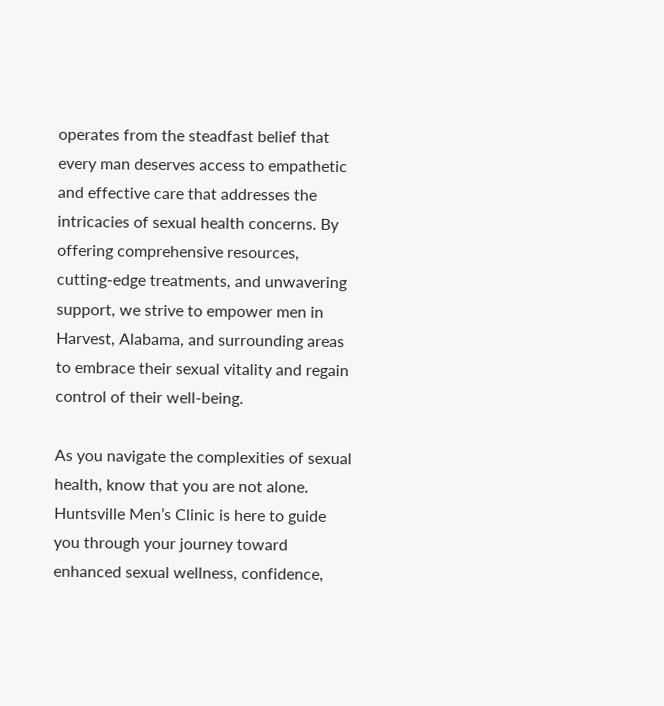operates from the steadfast belief that every man deserves access to empathetic and effective care that addresses the intricacies of sexual health concerns. By offering comprehensive resources, cutting-edge treatments, and unwavering support, we strive to empower men in Harvest, Alabama, and surrounding areas to embrace their sexual vitality and regain control of their well-being.

As you navigate the complexities of sexual health, know that you are not alone. Huntsville Men’s Clinic is here to guide you through your journey toward enhanced sexual wellness, confidence,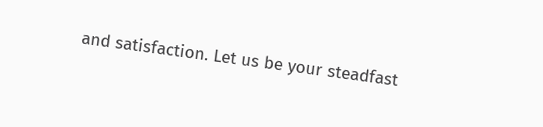and satisfaction. Let us be your steadfast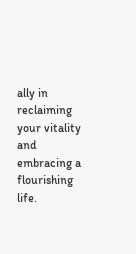ally in reclaiming your vitality and embracing a flourishing life.